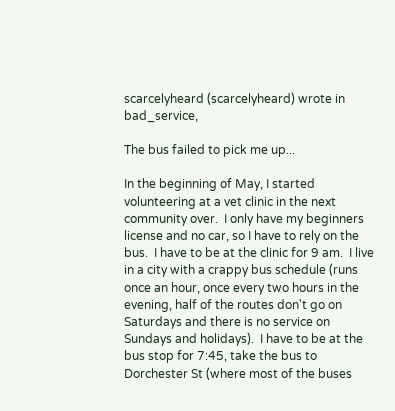scarcelyheard (scarcelyheard) wrote in bad_service,

The bus failed to pick me up...

In the beginning of May, I started volunteering at a vet clinic in the next community over.  I only have my beginners license and no car, so I have to rely on the bus.  I have to be at the clinic for 9 am.  I live in a city with a crappy bus schedule (runs once an hour, once every two hours in the evening, half of the routes don't go on Saturdays and there is no service on Sundays and holidays).  I have to be at the bus stop for 7:45, take the bus to Dorchester St (where most of the buses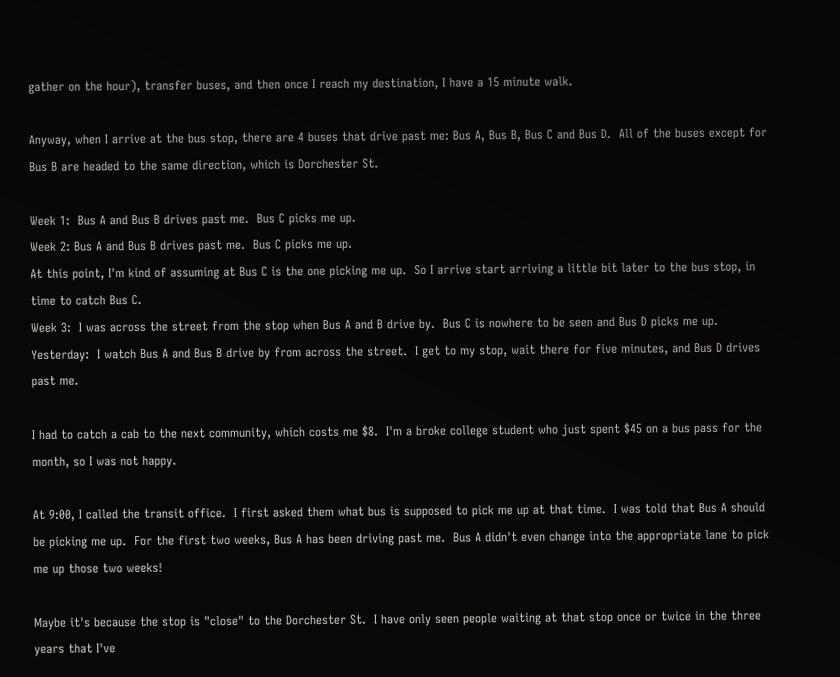gather on the hour), transfer buses, and then once I reach my destination, I have a 15 minute walk.

Anyway, when I arrive at the bus stop, there are 4 buses that drive past me: Bus A, Bus B, Bus C and Bus D.  All of the buses except for Bus B are headed to the same direction, which is Dorchester St.

Week 1:  Bus A and Bus B drives past me.  Bus C picks me up.
Week 2: Bus A and Bus B drives past me.  Bus C picks me up.
At this point, I'm kind of assuming at Bus C is the one picking me up.  So I arrive start arriving a little bit later to the bus stop, in time to catch Bus C.
Week 3:  I was across the street from the stop when Bus A and B drive by.  Bus C is nowhere to be seen and Bus D picks me up.
Yesterday:  I watch Bus A and Bus B drive by from across the street.  I get to my stop, wait there for five minutes, and Bus D drives past me.

I had to catch a cab to the next community, which costs me $8.  I'm a broke college student who just spent $45 on a bus pass for the month, so I was not happy.

At 9:00, I called the transit office.  I first asked them what bus is supposed to pick me up at that time.  I was told that Bus A should be picking me up.  For the first two weeks, Bus A has been driving past me.  Bus A didn't even change into the appropriate lane to pick me up those two weeks!

Maybe it's because the stop is "close" to the Dorchester St.  I have only seen people waiting at that stop once or twice in the three years that I've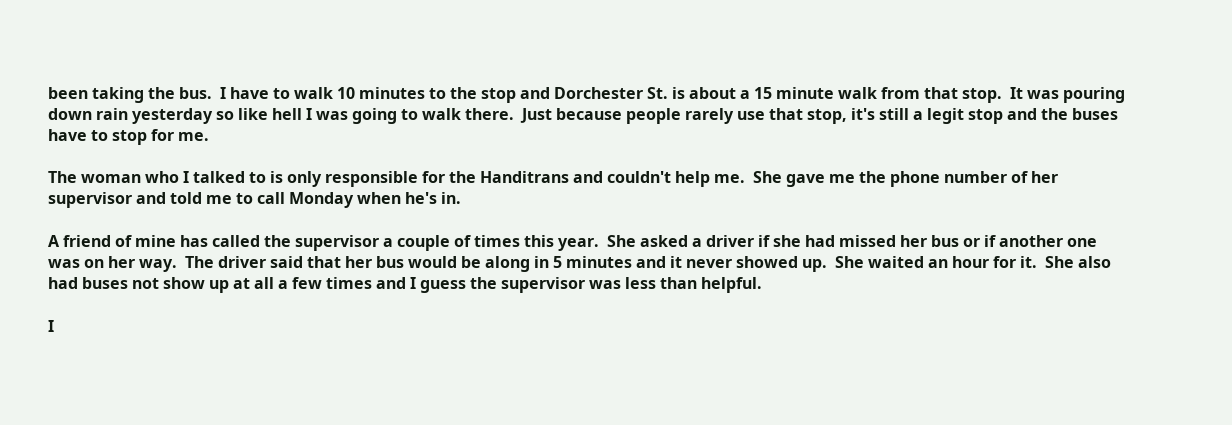been taking the bus.  I have to walk 10 minutes to the stop and Dorchester St. is about a 15 minute walk from that stop.  It was pouring down rain yesterday so like hell I was going to walk there.  Just because people rarely use that stop, it's still a legit stop and the buses have to stop for me.

The woman who I talked to is only responsible for the Handitrans and couldn't help me.  She gave me the phone number of her supervisor and told me to call Monday when he's in.

A friend of mine has called the supervisor a couple of times this year.  She asked a driver if she had missed her bus or if another one was on her way.  The driver said that her bus would be along in 5 minutes and it never showed up.  She waited an hour for it.  She also had buses not show up at all a few times and I guess the supervisor was less than helpful.

I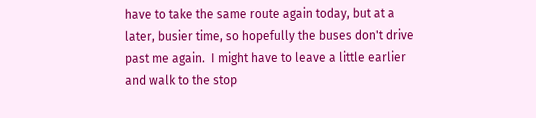have to take the same route again today, but at a later, busier time, so hopefully the buses don't drive past me again.  I might have to leave a little earlier and walk to the stop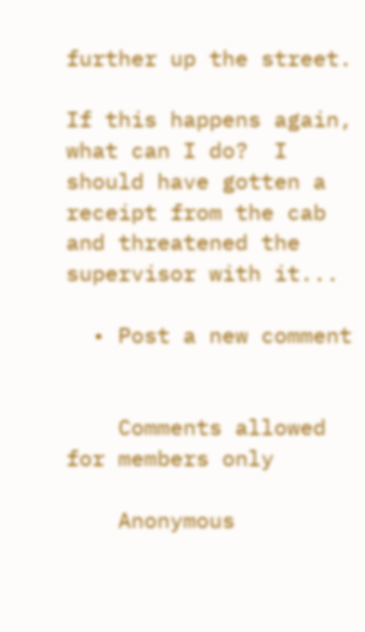further up the street.

If this happens again, what can I do?  I should have gotten a receipt from the cab and threatened the supervisor with it...

  • Post a new comment


    Comments allowed for members only

    Anonymous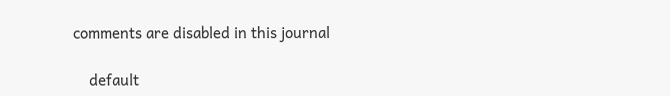comments are disabled in this journal

    default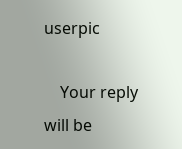userpic

    Your reply will be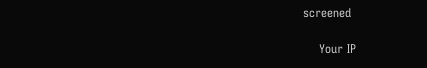screened

    Your IP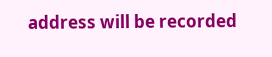address will be recorded